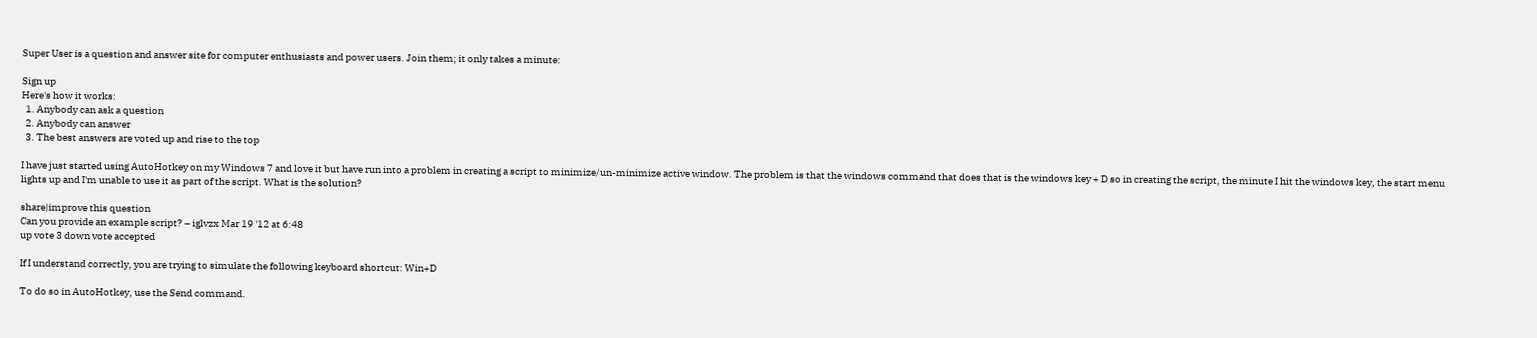Super User is a question and answer site for computer enthusiasts and power users. Join them; it only takes a minute:

Sign up
Here's how it works:
  1. Anybody can ask a question
  2. Anybody can answer
  3. The best answers are voted up and rise to the top

I have just started using AutoHotkey on my Windows 7 and love it but have run into a problem in creating a script to minimize/un-minimize active window. The problem is that the windows command that does that is the windows key + D so in creating the script, the minute I hit the windows key, the start menu lights up and I'm unable to use it as part of the script. What is the solution?

share|improve this question
Can you provide an example script? – iglvzx Mar 19 '12 at 6:48
up vote 3 down vote accepted

If I understand correctly, you are trying to simulate the following keyboard shortcut: Win+D

To do so in AutoHotkey, use the Send command.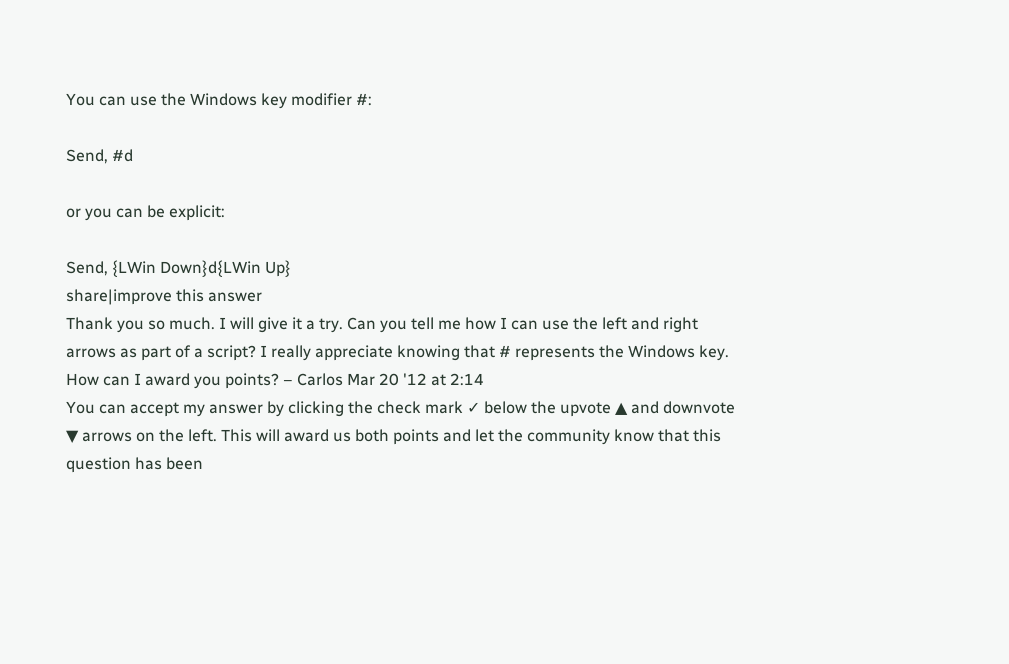You can use the Windows key modifier #:

Send, #d

or you can be explicit:

Send, {LWin Down}d{LWin Up}
share|improve this answer
Thank you so much. I will give it a try. Can you tell me how I can use the left and right arrows as part of a script? I really appreciate knowing that # represents the Windows key. How can I award you points? – Carlos Mar 20 '12 at 2:14
You can accept my answer by clicking the check mark ✓ below the upvote ▲ and downvote ▼ arrows on the left. This will award us both points and let the community know that this question has been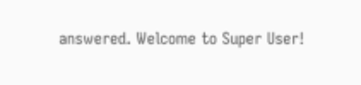answered. Welcome to Super User!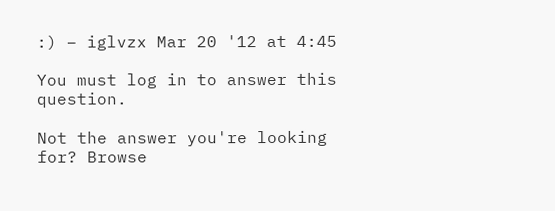:) – iglvzx Mar 20 '12 at 4:45

You must log in to answer this question.

Not the answer you're looking for? Browse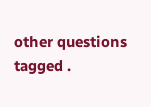other questions tagged .